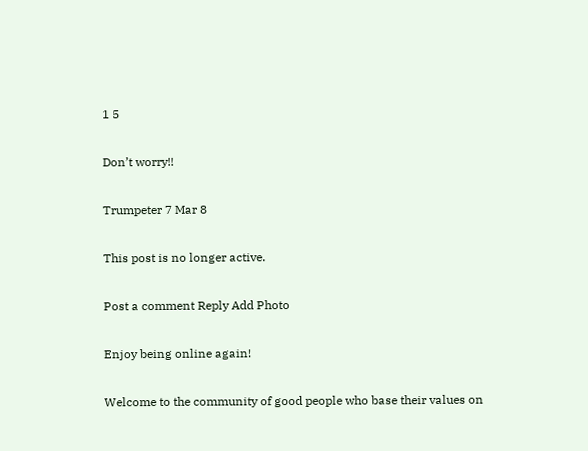1 5

Don’t worry!!

Trumpeter 7 Mar 8

This post is no longer active.

Post a comment Reply Add Photo

Enjoy being online again!

Welcome to the community of good people who base their values on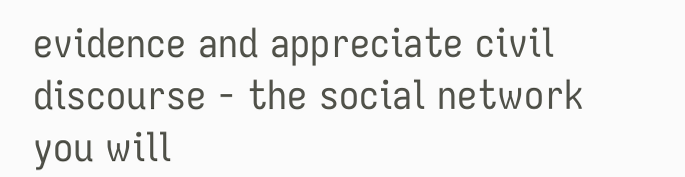evidence and appreciate civil discourse - the social network you will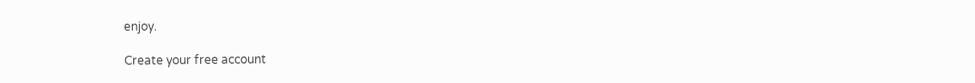enjoy.

Create your free account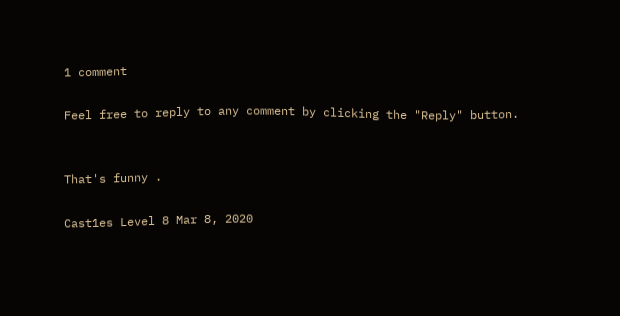1 comment

Feel free to reply to any comment by clicking the "Reply" button.


That's funny .

Cast1es Level 8 Mar 8, 2020